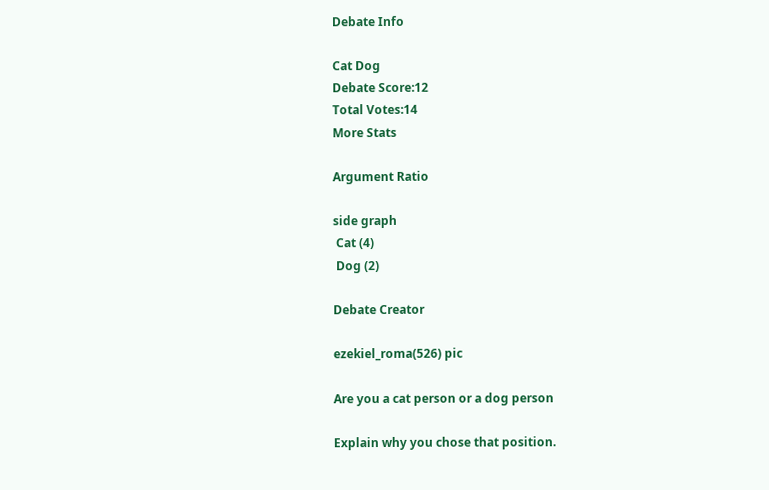Debate Info

Cat Dog
Debate Score:12
Total Votes:14
More Stats

Argument Ratio

side graph
 Cat (4)
 Dog (2)

Debate Creator

ezekiel_roma(526) pic

Are you a cat person or a dog person

Explain why you chose that position.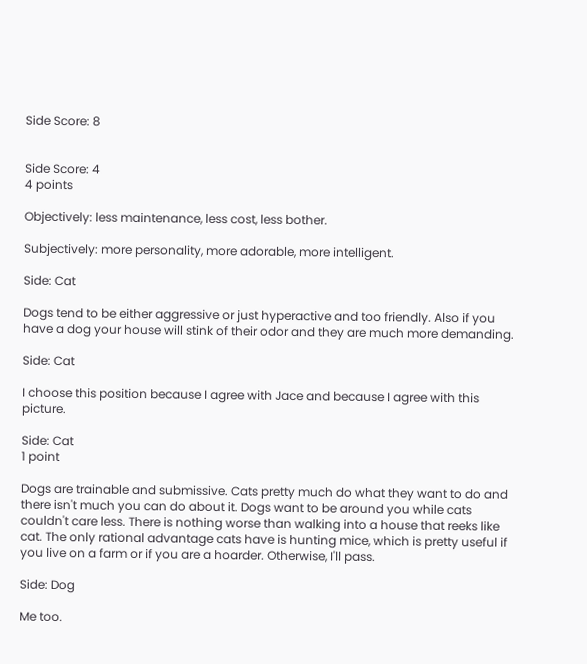Side Score: 8


Side Score: 4
4 points

Objectively: less maintenance, less cost, less bother.

Subjectively: more personality, more adorable, more intelligent.

Side: Cat

Dogs tend to be either aggressive or just hyperactive and too friendly. Also if you have a dog your house will stink of their odor and they are much more demanding.

Side: Cat

I choose this position because I agree with Jace and because I agree with this picture.

Side: Cat
1 point

Dogs are trainable and submissive. Cats pretty much do what they want to do and there isn't much you can do about it. Dogs want to be around you while cats couldn't care less. There is nothing worse than walking into a house that reeks like cat. The only rational advantage cats have is hunting mice, which is pretty useful if you live on a farm or if you are a hoarder. Otherwise, I'll pass.

Side: Dog

Me too.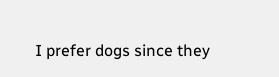I prefer dogs since they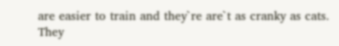are easier to train and they`re are`t as cranky as cats. They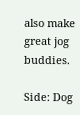also make great jog buddies.

Side: Dog